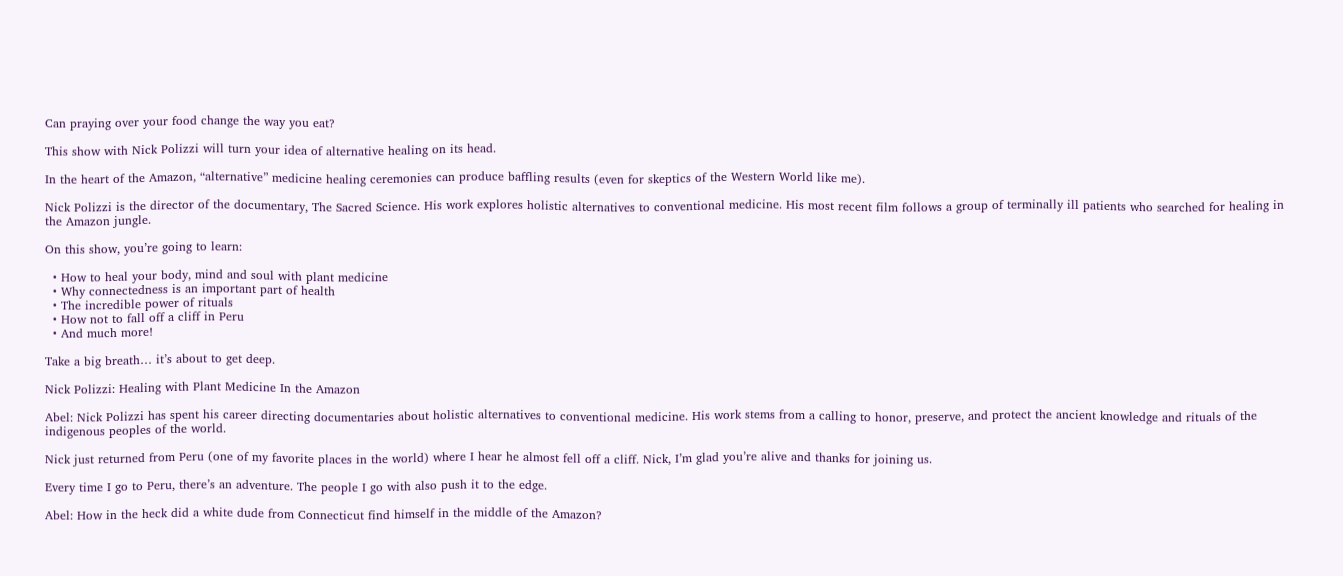Can praying over your food change the way you eat?

This show with Nick Polizzi will turn your idea of alternative healing on its head.

In the heart of the Amazon, “alternative” medicine healing ceremonies can produce baffling results (even for skeptics of the Western World like me).

Nick Polizzi is the director of the documentary, The Sacred Science. His work explores holistic alternatives to conventional medicine. His most recent film follows a group of terminally ill patients who searched for healing in the Amazon jungle.

On this show, you’re going to learn:

  • How to heal your body, mind and soul with plant medicine
  • Why connectedness is an important part of health
  • The incredible power of rituals
  • How not to fall off a cliff in Peru
  • And much more!

Take a big breath… it’s about to get deep.

Nick Polizzi: Healing with Plant Medicine In the Amazon

Abel: Nick Polizzi has spent his career directing documentaries about holistic alternatives to conventional medicine. His work stems from a calling to honor, preserve, and protect the ancient knowledge and rituals of the indigenous peoples of the world.

Nick just returned from Peru (one of my favorite places in the world) where I hear he almost fell off a cliff. Nick, I’m glad you’re alive and thanks for joining us.

Every time I go to Peru, there’s an adventure. The people I go with also push it to the edge.

Abel: How in the heck did a white dude from Connecticut find himself in the middle of the Amazon?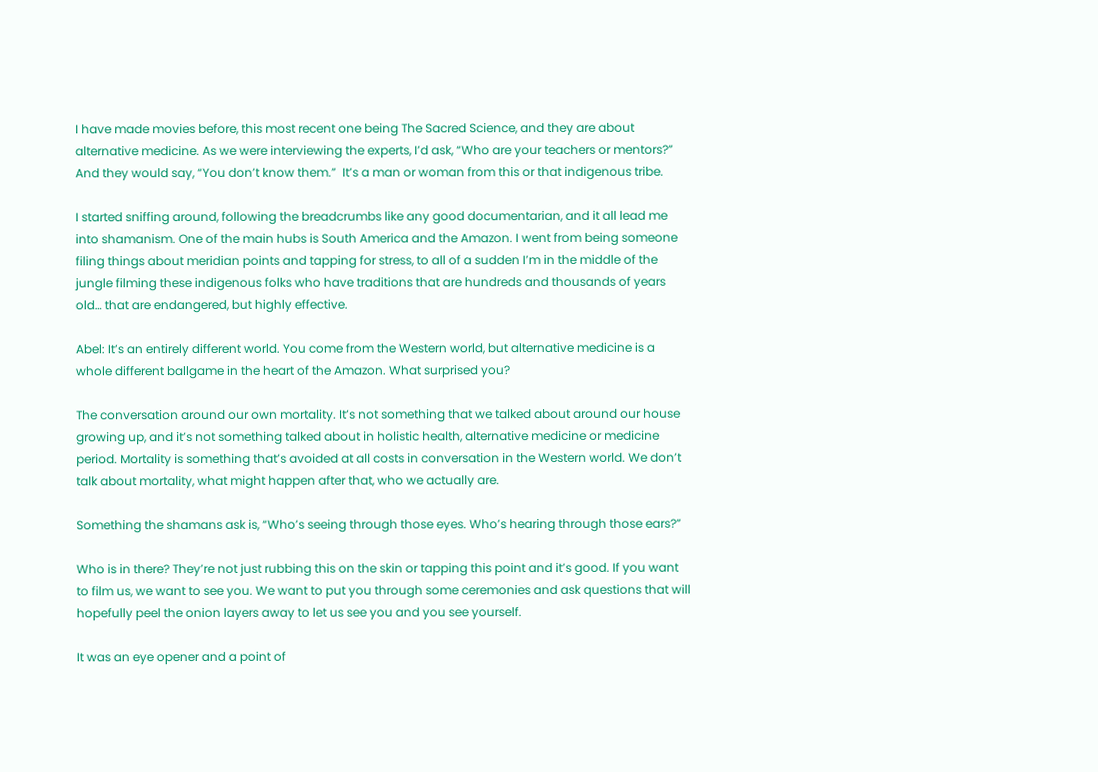I have made movies before, this most recent one being The Sacred Science, and they are about alternative medicine. As we were interviewing the experts, I’d ask, “Who are your teachers or mentors?” And they would say, “You don’t know them.”  It’s a man or woman from this or that indigenous tribe.

I started sniffing around, following the breadcrumbs like any good documentarian, and it all lead me into shamanism. One of the main hubs is South America and the Amazon. I went from being someone filing things about meridian points and tapping for stress, to all of a sudden I’m in the middle of the jungle filming these indigenous folks who have traditions that are hundreds and thousands of years old… that are endangered, but highly effective.

Abel: It’s an entirely different world. You come from the Western world, but alternative medicine is a whole different ballgame in the heart of the Amazon. What surprised you?

The conversation around our own mortality. It’s not something that we talked about around our house growing up, and it’s not something talked about in holistic health, alternative medicine or medicine period. Mortality is something that’s avoided at all costs in conversation in the Western world. We don’t talk about mortality, what might happen after that, who we actually are.

Something the shamans ask is, “Who’s seeing through those eyes. Who’s hearing through those ears?”

Who is in there? They’re not just rubbing this on the skin or tapping this point and it’s good. If you want to film us, we want to see you. We want to put you through some ceremonies and ask questions that will hopefully peel the onion layers away to let us see you and you see yourself.

It was an eye opener and a point of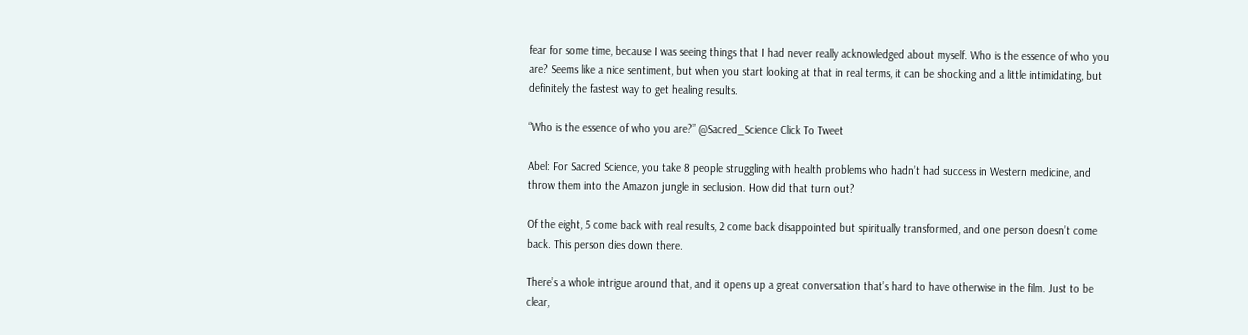fear for some time, because I was seeing things that I had never really acknowledged about myself. Who is the essence of who you are? Seems like a nice sentiment, but when you start looking at that in real terms, it can be shocking and a little intimidating, but definitely the fastest way to get healing results.

“Who is the essence of who you are?” @Sacred_Science Click To Tweet

Abel: For Sacred Science, you take 8 people struggling with health problems who hadn’t had success in Western medicine, and throw them into the Amazon jungle in seclusion. How did that turn out?

Of the eight, 5 come back with real results, 2 come back disappointed but spiritually transformed, and one person doesn’t come back. This person dies down there.

There’s a whole intrigue around that, and it opens up a great conversation that’s hard to have otherwise in the film. Just to be clear,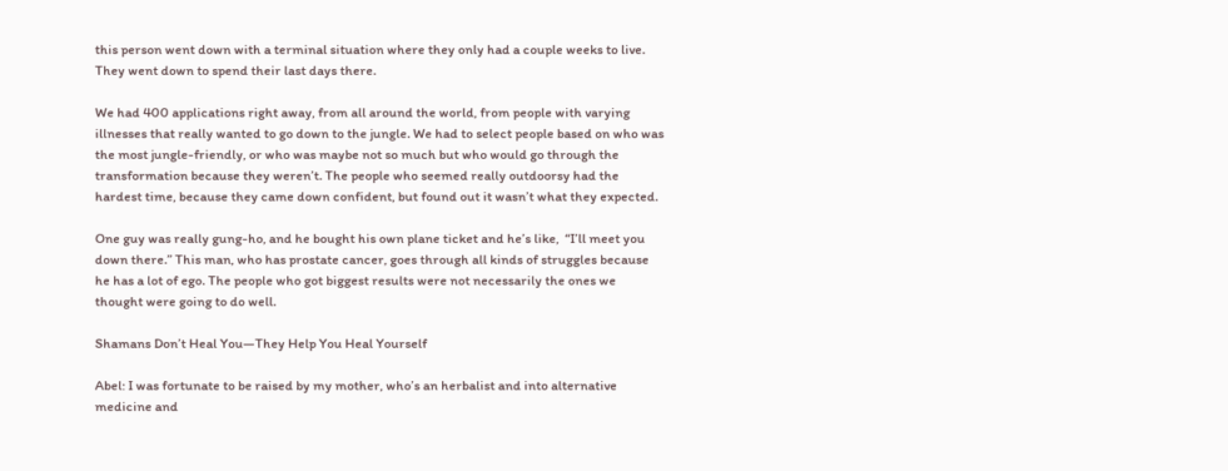this person went down with a terminal situation where they only had a couple weeks to live. They went down to spend their last days there.

We had 400 applications right away, from all around the world, from people with varying illnesses that really wanted to go down to the jungle. We had to select people based on who was the most jungle-friendly, or who was maybe not so much but who would go through the transformation because they weren’t. The people who seemed really outdoorsy had the hardest time, because they came down confident, but found out it wasn’t what they expected.

One guy was really gung-ho, and he bought his own plane ticket and he’s like,  “I’ll meet you down there.” This man, who has prostate cancer, goes through all kinds of struggles because he has a lot of ego. The people who got biggest results were not necessarily the ones we thought were going to do well.

Shamans Don’t Heal You—They Help You Heal Yourself

Abel: I was fortunate to be raised by my mother, who’s an herbalist and into alternative medicine and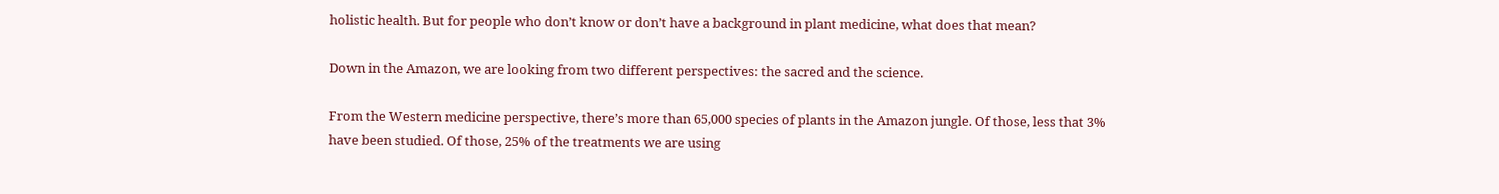holistic health. But for people who don’t know or don’t have a background in plant medicine, what does that mean?

Down in the Amazon, we are looking from two different perspectives: the sacred and the science.

From the Western medicine perspective, there’s more than 65,000 species of plants in the Amazon jungle. Of those, less that 3% have been studied. Of those, 25% of the treatments we are using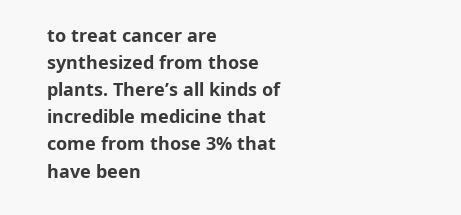to treat cancer are synthesized from those plants. There’s all kinds of incredible medicine that come from those 3% that have been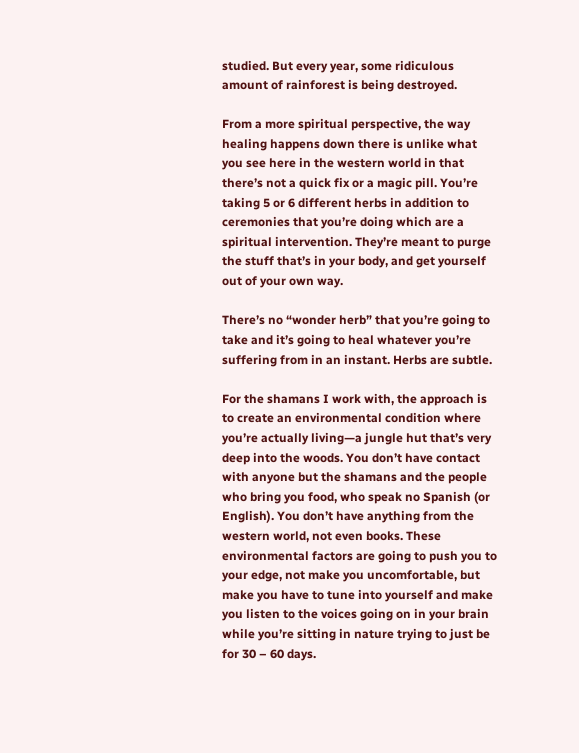studied. But every year, some ridiculous amount of rainforest is being destroyed.

From a more spiritual perspective, the way healing happens down there is unlike what you see here in the western world in that there’s not a quick fix or a magic pill. You’re taking 5 or 6 different herbs in addition to ceremonies that you’re doing which are a spiritual intervention. They’re meant to purge the stuff that’s in your body, and get yourself out of your own way.

There’s no “wonder herb” that you’re going to take and it’s going to heal whatever you’re suffering from in an instant. Herbs are subtle.

For the shamans I work with, the approach is to create an environmental condition where you’re actually living—a jungle hut that’s very deep into the woods. You don’t have contact with anyone but the shamans and the people who bring you food, who speak no Spanish (or English). You don’t have anything from the western world, not even books. These environmental factors are going to push you to your edge, not make you uncomfortable, but make you have to tune into yourself and make you listen to the voices going on in your brain while you’re sitting in nature trying to just be for 30 – 60 days.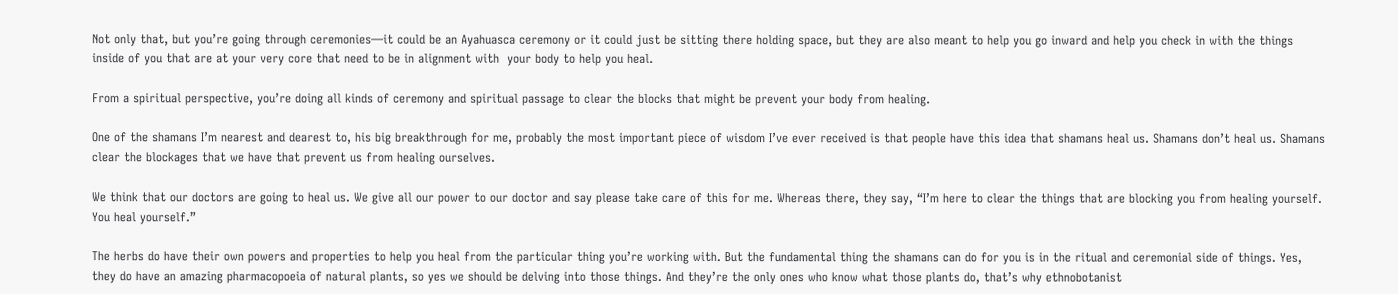Not only that, but you’re going through ceremonies—it could be an Ayahuasca ceremony or it could just be sitting there holding space, but they are also meant to help you go inward and help you check in with the things inside of you that are at your very core that need to be in alignment with  your body to help you heal.

From a spiritual perspective, you’re doing all kinds of ceremony and spiritual passage to clear the blocks that might be prevent your body from healing.

One of the shamans I’m nearest and dearest to, his big breakthrough for me, probably the most important piece of wisdom I’ve ever received is that people have this idea that shamans heal us. Shamans don’t heal us. Shamans clear the blockages that we have that prevent us from healing ourselves.

We think that our doctors are going to heal us. We give all our power to our doctor and say please take care of this for me. Whereas there, they say, “I’m here to clear the things that are blocking you from healing yourself. You heal yourself.”

The herbs do have their own powers and properties to help you heal from the particular thing you’re working with. But the fundamental thing the shamans can do for you is in the ritual and ceremonial side of things. Yes, they do have an amazing pharmacopoeia of natural plants, so yes we should be delving into those things. And they’re the only ones who know what those plants do, that’s why ethnobotanist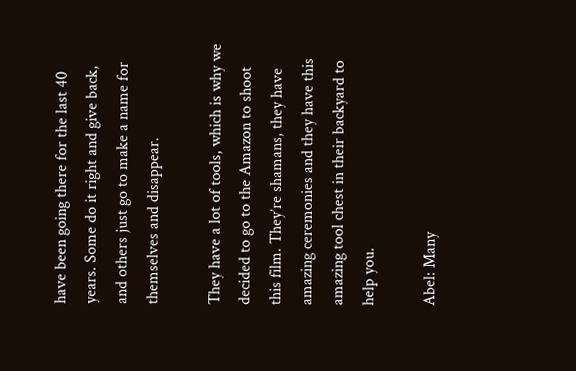have been going there for the last 40 years. Some do it right and give back, and others just go to make a name for themselves and disappear.

They have a lot of tools, which is why we decided to go to the Amazon to shoot this film. They’re shamans, they have amazing ceremonies and they have this amazing tool chest in their backyard to help you.

Abel: Many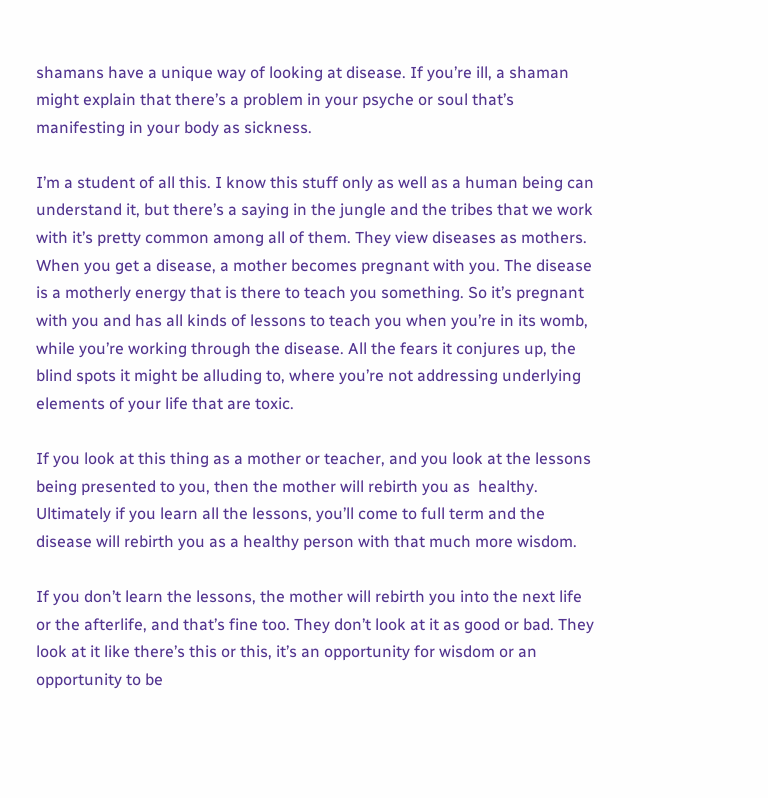shamans have a unique way of looking at disease. If you’re ill, a shaman might explain that there’s a problem in your psyche or soul that’s manifesting in your body as sickness.

I’m a student of all this. I know this stuff only as well as a human being can understand it, but there’s a saying in the jungle and the tribes that we work with it’s pretty common among all of them. They view diseases as mothers. When you get a disease, a mother becomes pregnant with you. The disease is a motherly energy that is there to teach you something. So it’s pregnant with you and has all kinds of lessons to teach you when you’re in its womb, while you’re working through the disease. All the fears it conjures up, the blind spots it might be alluding to, where you’re not addressing underlying elements of your life that are toxic.

If you look at this thing as a mother or teacher, and you look at the lessons being presented to you, then the mother will rebirth you as  healthy. Ultimately if you learn all the lessons, you’ll come to full term and the disease will rebirth you as a healthy person with that much more wisdom.

If you don’t learn the lessons, the mother will rebirth you into the next life or the afterlife, and that’s fine too. They don’t look at it as good or bad. They look at it like there’s this or this, it’s an opportunity for wisdom or an opportunity to be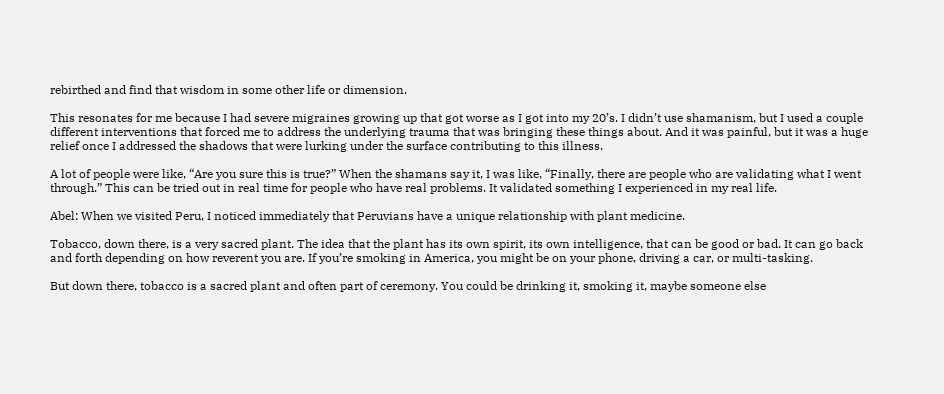rebirthed and find that wisdom in some other life or dimension.

This resonates for me because I had severe migraines growing up that got worse as I got into my 20’s. I didn’t use shamanism, but I used a couple different interventions that forced me to address the underlying trauma that was bringing these things about. And it was painful, but it was a huge relief once I addressed the shadows that were lurking under the surface contributing to this illness.

A lot of people were like, “Are you sure this is true?” When the shamans say it, I was like, “Finally, there are people who are validating what I went through.” This can be tried out in real time for people who have real problems. It validated something I experienced in my real life.

Abel: When we visited Peru, I noticed immediately that Peruvians have a unique relationship with plant medicine.

Tobacco, down there, is a very sacred plant. The idea that the plant has its own spirit, its own intelligence, that can be good or bad. It can go back and forth depending on how reverent you are. If you’re smoking in America, you might be on your phone, driving a car, or multi-tasking.

But down there, tobacco is a sacred plant and often part of ceremony. You could be drinking it, smoking it, maybe someone else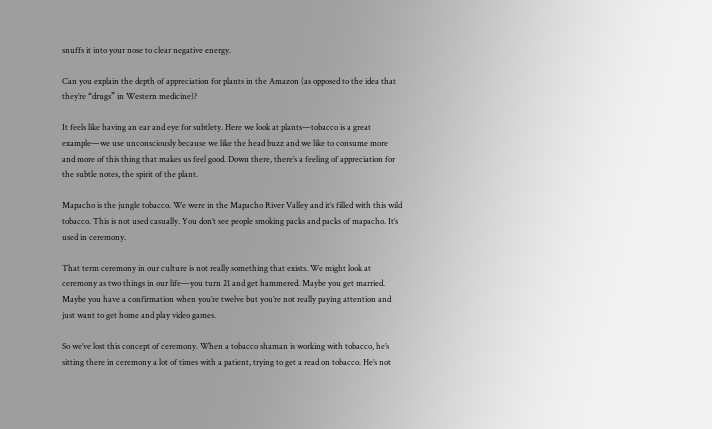snuffs it into your nose to clear negative energy.

Can you explain the depth of appreciation for plants in the Amazon (as opposed to the idea that they’re “drugs” in Western medicine)?

It feels like having an ear and eye for subtlety. Here we look at plants—tobacco is a great example—we use unconsciously because we like the head buzz and we like to consume more and more of this thing that makes us feel good. Down there, there’s a feeling of appreciation for the subtle notes, the spirit of the plant.

Mapacho is the jungle tobacco. We were in the Mapacho River Valley and it’s filled with this wild tobacco. This is not used casually. You don’t see people smoking packs and packs of mapacho. It’s used in ceremony.

That term ceremony in our culture is not really something that exists. We might look at ceremony as two things in our life—you turn 21 and get hammered. Maybe you get married. Maybe you have a confirmation when you’re twelve but you’re not really paying attention and just want to get home and play video games.

So we’ve lost this concept of ceremony. When a tobacco shaman is working with tobacco, he’s sitting there in ceremony a lot of times with a patient, trying to get a read on tobacco. He’s not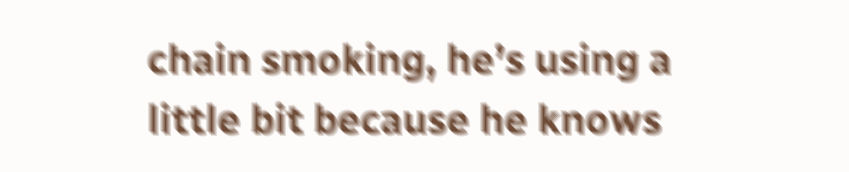chain smoking, he’s using a little bit because he knows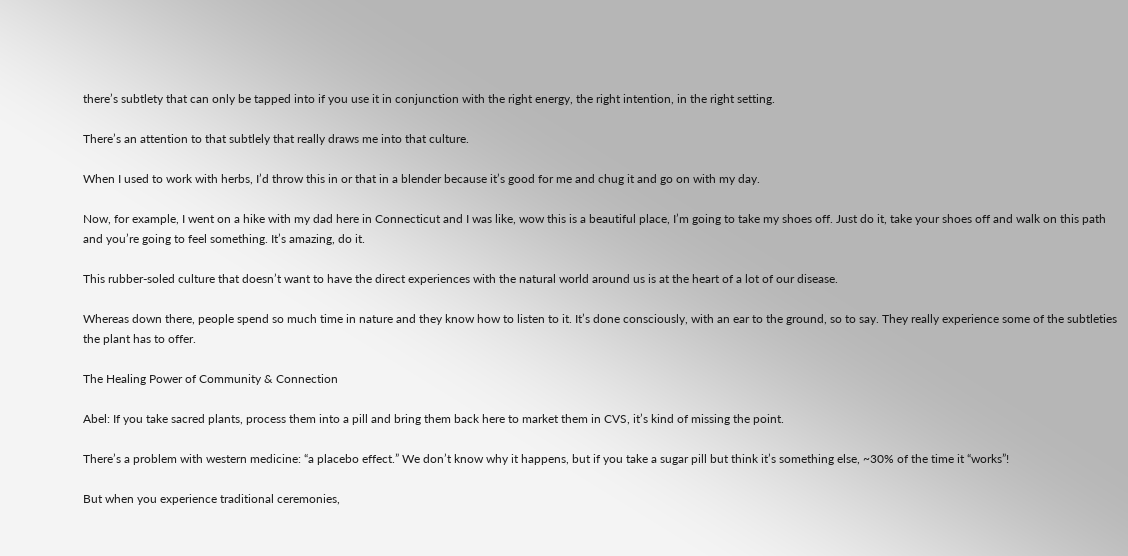there’s subtlety that can only be tapped into if you use it in conjunction with the right energy, the right intention, in the right setting.

There’s an attention to that subtlely that really draws me into that culture.

When I used to work with herbs, I’d throw this in or that in a blender because it’s good for me and chug it and go on with my day.

Now, for example, I went on a hike with my dad here in Connecticut and I was like, wow this is a beautiful place, I’m going to take my shoes off. Just do it, take your shoes off and walk on this path and you’re going to feel something. It’s amazing, do it.

This rubber-soled culture that doesn’t want to have the direct experiences with the natural world around us is at the heart of a lot of our disease.

Whereas down there, people spend so much time in nature and they know how to listen to it. It’s done consciously, with an ear to the ground, so to say. They really experience some of the subtleties the plant has to offer.

The Healing Power of Community & Connection

Abel: If you take sacred plants, process them into a pill and bring them back here to market them in CVS, it’s kind of missing the point.

There’s a problem with western medicine: “a placebo effect.” We don’t know why it happens, but if you take a sugar pill but think it’s something else, ~30% of the time it “works”!

But when you experience traditional ceremonies,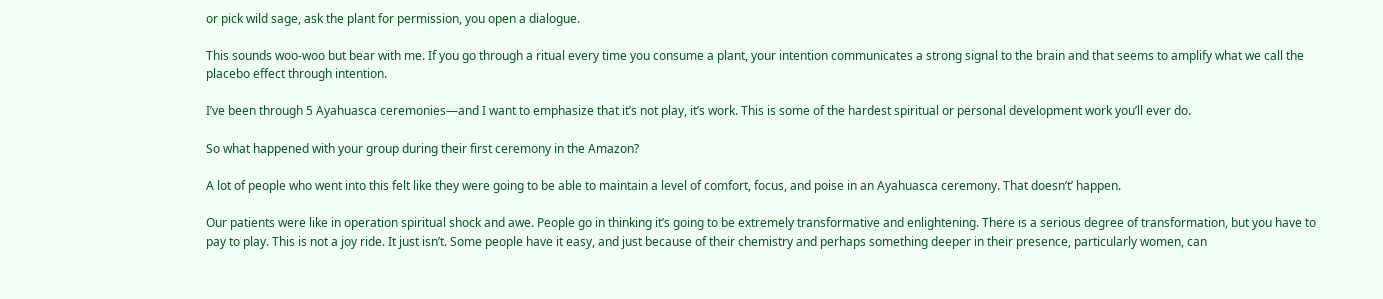or pick wild sage, ask the plant for permission, you open a dialogue.

This sounds woo-woo but bear with me. If you go through a ritual every time you consume a plant, your intention communicates a strong signal to the brain and that seems to amplify what we call the placebo effect through intention.

I’ve been through 5 Ayahuasca ceremonies—and I want to emphasize that it’s not play, it’s work. This is some of the hardest spiritual or personal development work you’ll ever do.

So what happened with your group during their first ceremony in the Amazon?

A lot of people who went into this felt like they were going to be able to maintain a level of comfort, focus, and poise in an Ayahuasca ceremony. That doesn’t’ happen.

Our patients were like in operation spiritual shock and awe. People go in thinking it’s going to be extremely transformative and enlightening. There is a serious degree of transformation, but you have to pay to play. This is not a joy ride. It just isn’t. Some people have it easy, and just because of their chemistry and perhaps something deeper in their presence, particularly women, can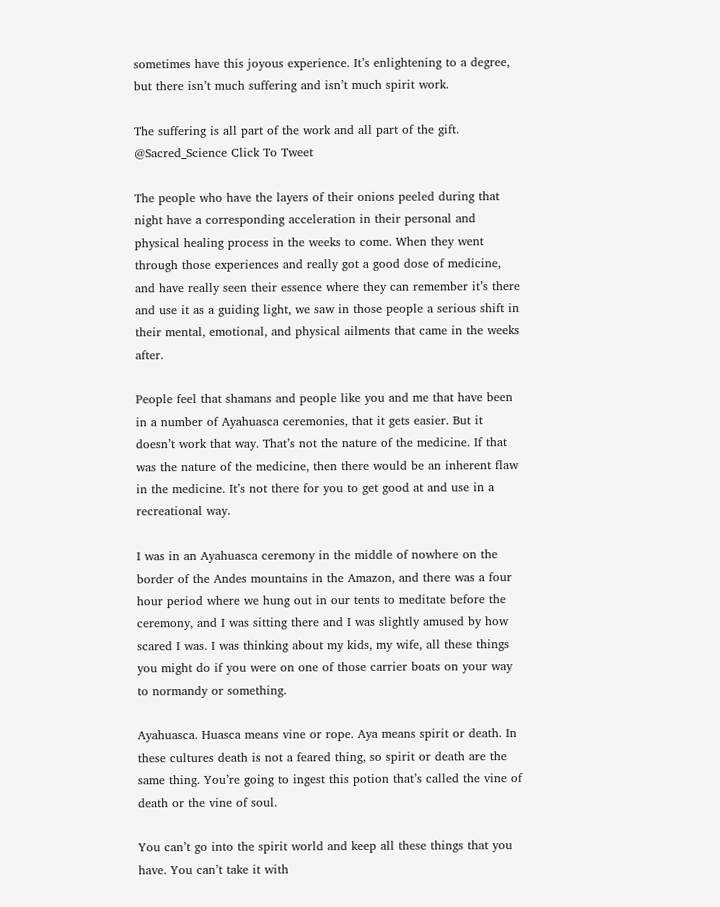sometimes have this joyous experience. It’s enlightening to a degree, but there isn’t much suffering and isn’t much spirit work.

The suffering is all part of the work and all part of the gift. @Sacred_Science Click To Tweet

The people who have the layers of their onions peeled during that night have a corresponding acceleration in their personal and physical healing process in the weeks to come. When they went through those experiences and really got a good dose of medicine, and have really seen their essence where they can remember it’s there and use it as a guiding light, we saw in those people a serious shift in their mental, emotional, and physical ailments that came in the weeks after.

People feel that shamans and people like you and me that have been in a number of Ayahuasca ceremonies, that it gets easier. But it doesn’t work that way. That’s not the nature of the medicine. If that was the nature of the medicine, then there would be an inherent flaw in the medicine. It’s not there for you to get good at and use in a recreational way.

I was in an Ayahuasca ceremony in the middle of nowhere on the border of the Andes mountains in the Amazon, and there was a four hour period where we hung out in our tents to meditate before the ceremony, and I was sitting there and I was slightly amused by how scared I was. I was thinking about my kids, my wife, all these things you might do if you were on one of those carrier boats on your way to normandy or something.

Ayahuasca. Huasca means vine or rope. Aya means spirit or death. In these cultures death is not a feared thing, so spirit or death are the same thing. You’re going to ingest this potion that’s called the vine of death or the vine of soul.

You can’t go into the spirit world and keep all these things that you have. You can’t take it with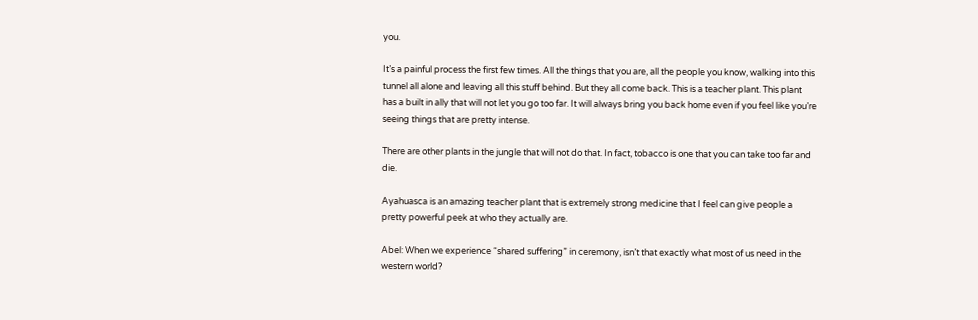you.

It’s a painful process the first few times. All the things that you are, all the people you know, walking into this tunnel all alone and leaving all this stuff behind. But they all come back. This is a teacher plant. This plant has a built in ally that will not let you go too far. It will always bring you back home even if you feel like you’re seeing things that are pretty intense.

There are other plants in the jungle that will not do that. In fact, tobacco is one that you can take too far and die.

Ayahuasca is an amazing teacher plant that is extremely strong medicine that I feel can give people a pretty powerful peek at who they actually are.

Abel: When we experience “shared suffering” in ceremony, isn’t that exactly what most of us need in the western world?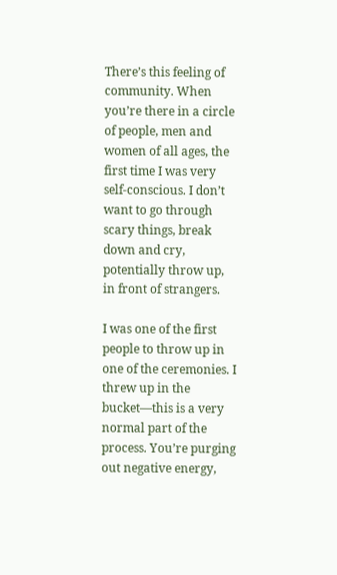There’s this feeling of community. When you’re there in a circle of people, men and women of all ages, the first time I was very self-conscious. I don’t want to go through scary things, break down and cry, potentially throw up, in front of strangers.

I was one of the first people to throw up in one of the ceremonies. I threw up in the bucket—this is a very normal part of the process. You’re purging out negative energy,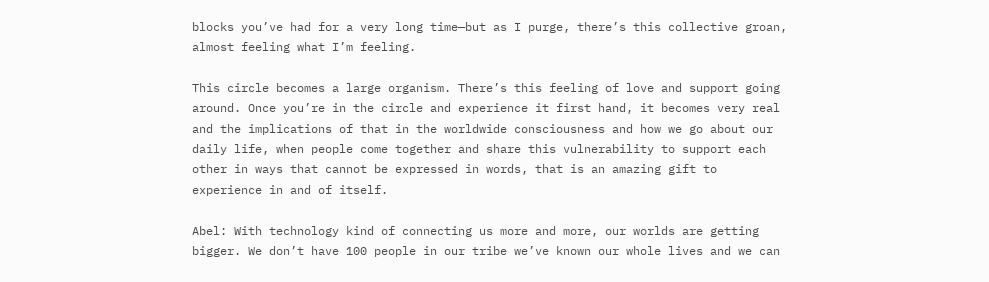blocks you’ve had for a very long time—but as I purge, there’s this collective groan, almost feeling what I’m feeling.

This circle becomes a large organism. There’s this feeling of love and support going around. Once you’re in the circle and experience it first hand, it becomes very real and the implications of that in the worldwide consciousness and how we go about our daily life, when people come together and share this vulnerability to support each other in ways that cannot be expressed in words, that is an amazing gift to experience in and of itself.

Abel: With technology kind of connecting us more and more, our worlds are getting bigger. We don’t have 100 people in our tribe we’ve known our whole lives and we can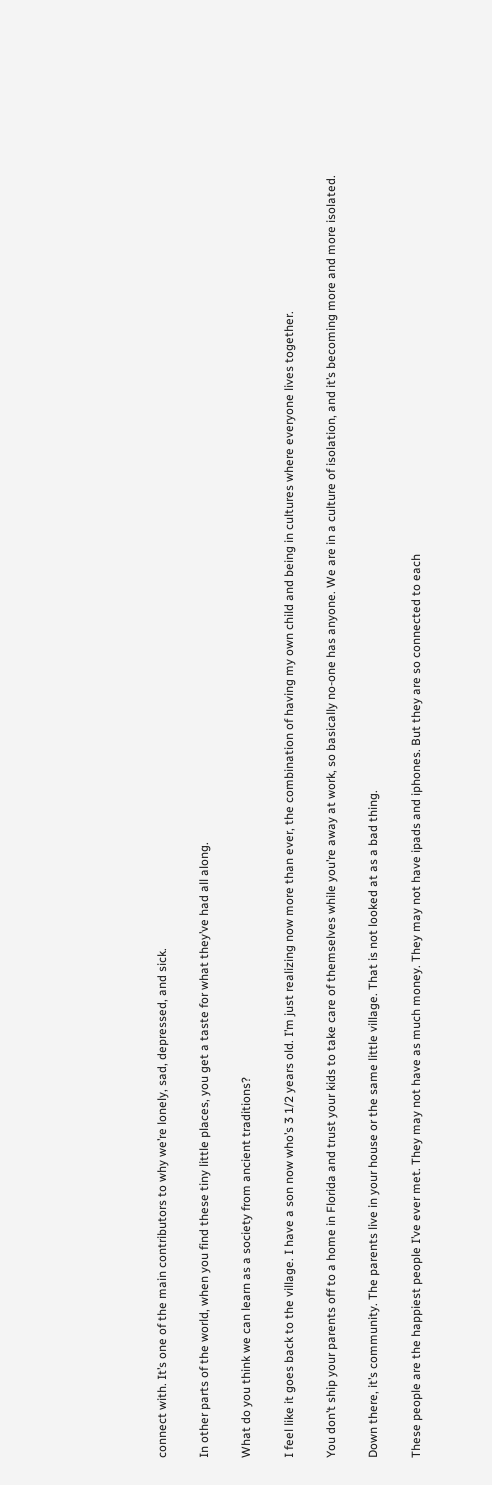connect with. It’s one of the main contributors to why we’re lonely, sad, depressed, and sick.

In other parts of the world, when you find these tiny little places, you get a taste for what they’ve had all along.

What do you think we can learn as a society from ancient traditions?

I feel like it goes back to the village. I have a son now who’s 3 1/2 years old. I’m just realizing now more than ever, the combination of having my own child and being in cultures where everyone lives together.

You don’t ship your parents off to a home in Florida and trust your kids to take care of themselves while you’re away at work, so basically no-one has anyone. We are in a culture of isolation, and it’s becoming more and more isolated.

Down there, it’s community. The parents live in your house or the same little village. That is not looked at as a bad thing.

These people are the happiest people I’ve ever met. They may not have as much money. They may not have ipads and iphones. But they are so connected to each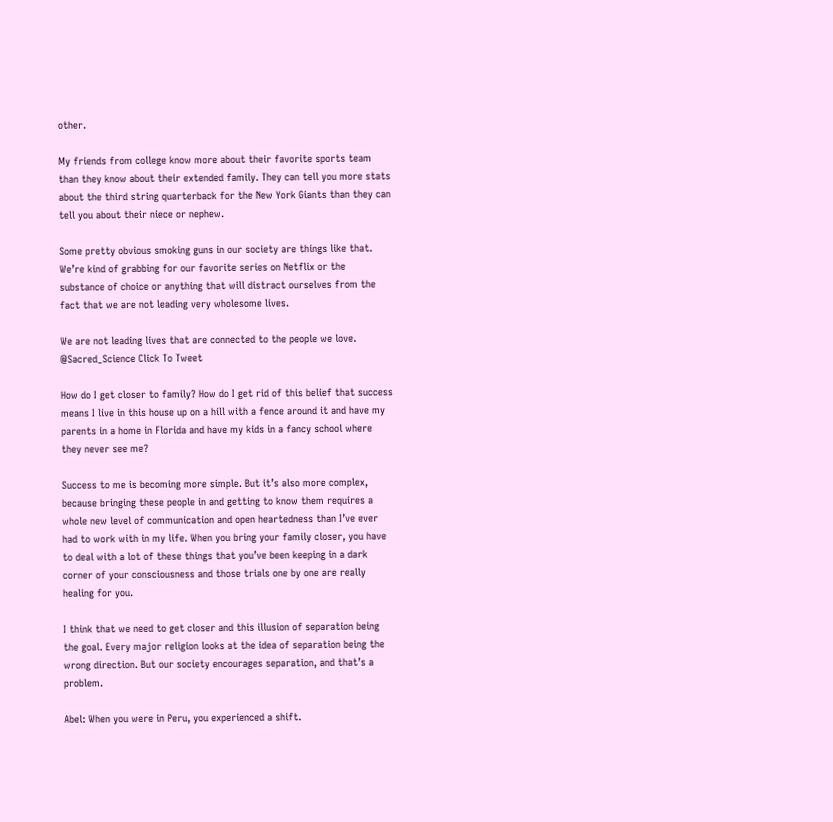other.

My friends from college know more about their favorite sports team than they know about their extended family. They can tell you more stats about the third string quarterback for the New York Giants than they can tell you about their niece or nephew.

Some pretty obvious smoking guns in our society are things like that. We’re kind of grabbing for our favorite series on Netflix or the substance of choice or anything that will distract ourselves from the fact that we are not leading very wholesome lives.

We are not leading lives that are connected to the people we love. @Sacred_Science Click To Tweet

How do I get closer to family? How do I get rid of this belief that success means I live in this house up on a hill with a fence around it and have my parents in a home in Florida and have my kids in a fancy school where they never see me?

Success to me is becoming more simple. But it’s also more complex, because bringing these people in and getting to know them requires a whole new level of communication and open heartedness than I’ve ever had to work with in my life. When you bring your family closer, you have to deal with a lot of these things that you’ve been keeping in a dark corner of your consciousness and those trials one by one are really healing for you.

I think that we need to get closer and this illusion of separation being the goal. Every major religion looks at the idea of separation being the wrong direction. But our society encourages separation, and that’s a problem.

Abel: When you were in Peru, you experienced a shift.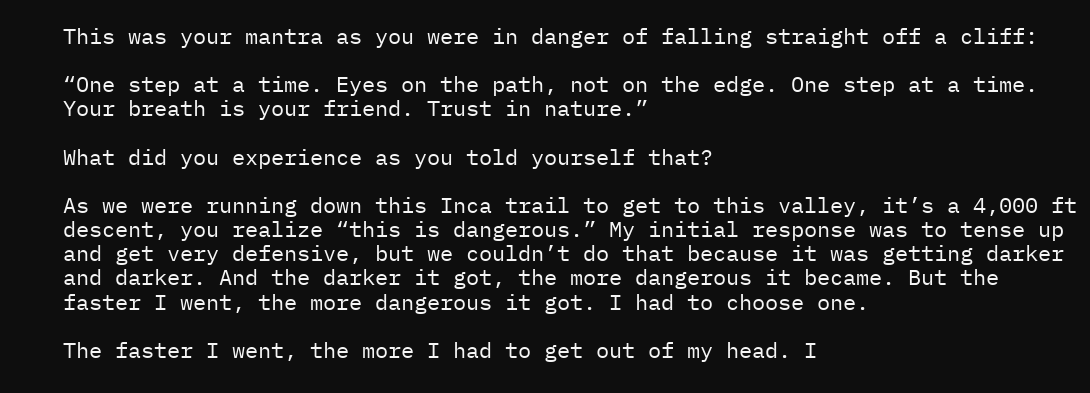This was your mantra as you were in danger of falling straight off a cliff:

“One step at a time. Eyes on the path, not on the edge. One step at a time. Your breath is your friend. Trust in nature.”

What did you experience as you told yourself that?

As we were running down this Inca trail to get to this valley, it’s a 4,000 ft descent, you realize “this is dangerous.” My initial response was to tense up and get very defensive, but we couldn’t do that because it was getting darker and darker. And the darker it got, the more dangerous it became. But the faster I went, the more dangerous it got. I had to choose one.

The faster I went, the more I had to get out of my head. I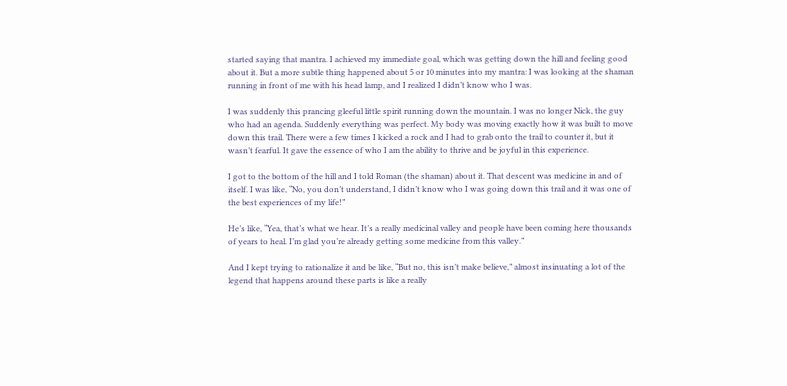started saying that mantra. I achieved my immediate goal, which was getting down the hill and feeling good about it. But a more subtle thing happened about 5 or 10 minutes into my mantra: I was looking at the shaman running in front of me with his head lamp, and I realized I didn’t know who I was.

I was suddenly this prancing gleeful little spirit running down the mountain. I was no longer Nick, the guy who had an agenda. Suddenly everything was perfect. My body was moving exactly how it was built to move down this trail. There were a few times I kicked a rock and I had to grab onto the trail to counter it, but it wasn’t fearful. It gave the essence of who I am the ability to thrive and be joyful in this experience.

I got to the bottom of the hill and I told Roman (the shaman) about it. That descent was medicine in and of itself. I was like, “No, you don’t understand, I didn’t know who I was going down this trail and it was one of the best experiences of my life!”

He’s like, “Yea, that’s what we hear. It’s a really medicinal valley and people have been coming here thousands of years to heal. I’m glad you’re already getting some medicine from this valley.”

And I kept trying to rationalize it and be like, “But no, this isn’t make believe,” almost insinuating a lot of the legend that happens around these parts is like a really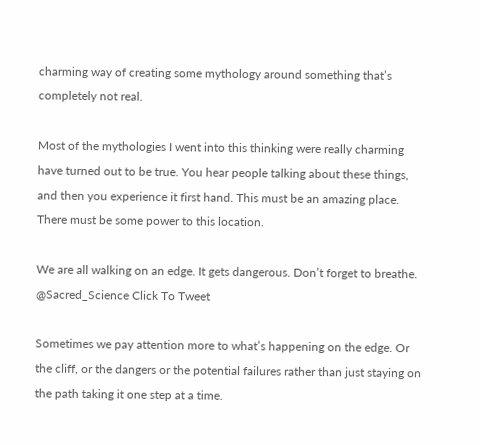charming way of creating some mythology around something that’s completely not real.

Most of the mythologies I went into this thinking were really charming have turned out to be true. You hear people talking about these things, and then you experience it first hand. This must be an amazing place. There must be some power to this location.

We are all walking on an edge. It gets dangerous. Don’t forget to breathe. @Sacred_Science Click To Tweet

Sometimes we pay attention more to what’s happening on the edge. Or the cliff, or the dangers or the potential failures rather than just staying on the path taking it one step at a time.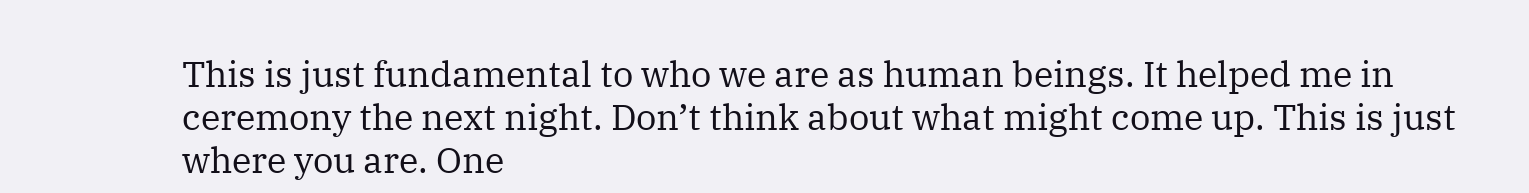This is just fundamental to who we are as human beings. It helped me in ceremony the next night. Don’t think about what might come up. This is just where you are. One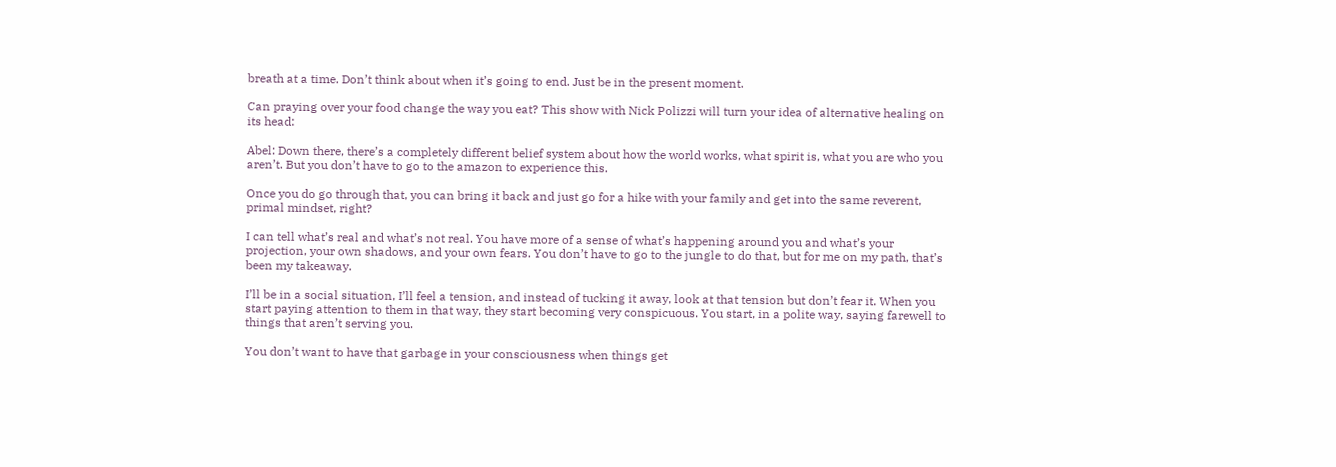breath at a time. Don’t think about when it’s going to end. Just be in the present moment.

Can praying over your food change the way you eat? This show with Nick Polizzi will turn your idea of alternative healing on its head:

Abel: Down there, there’s a completely different belief system about how the world works, what spirit is, what you are who you aren’t. But you don’t have to go to the amazon to experience this.

Once you do go through that, you can bring it back and just go for a hike with your family and get into the same reverent, primal mindset, right?

I can tell what’s real and what’s not real. You have more of a sense of what’s happening around you and what’s your projection, your own shadows, and your own fears. You don’t have to go to the jungle to do that, but for me on my path, that’s been my takeaway.

I’ll be in a social situation, I’ll feel a tension, and instead of tucking it away, look at that tension but don’t fear it. When you start paying attention to them in that way, they start becoming very conspicuous. You start, in a polite way, saying farewell to things that aren’t serving you.

You don’t want to have that garbage in your consciousness when things get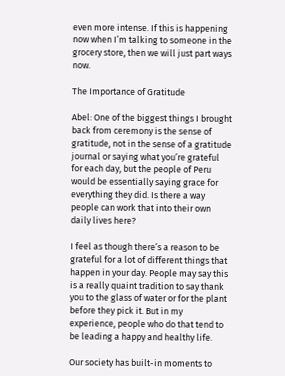even more intense. If this is happening now when I’m talking to someone in the grocery store, then we will just part ways now.

The Importance of Gratitude

Abel: One of the biggest things I brought back from ceremony is the sense of gratitude, not in the sense of a gratitude journal or saying what you’re grateful for each day, but the people of Peru would be essentially saying grace for everything they did. Is there a way people can work that into their own daily lives here?

I feel as though there’s a reason to be grateful for a lot of different things that happen in your day. People may say this is a really quaint tradition to say thank you to the glass of water or for the plant before they pick it. But in my experience, people who do that tend to be leading a happy and healthy life.

Our society has built-in moments to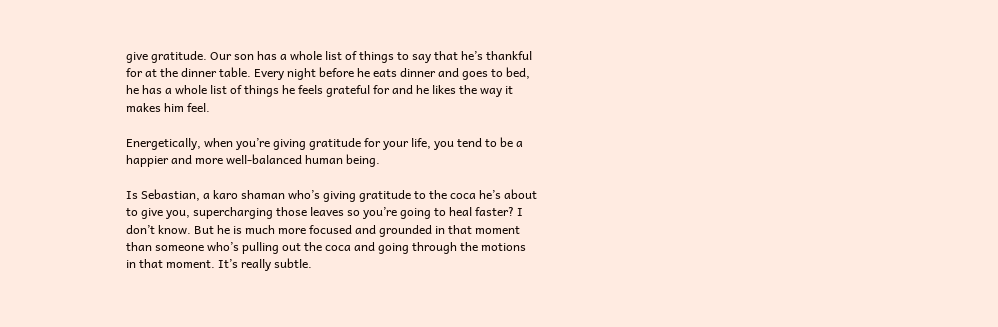give gratitude. Our son has a whole list of things to say that he’s thankful for at the dinner table. Every night before he eats dinner and goes to bed, he has a whole list of things he feels grateful for and he likes the way it makes him feel.

Energetically, when you’re giving gratitude for your life, you tend to be a happier and more well-balanced human being.

Is Sebastian, a karo shaman who’s giving gratitude to the coca he’s about to give you, supercharging those leaves so you’re going to heal faster? I don’t know. But he is much more focused and grounded in that moment than someone who’s pulling out the coca and going through the motions in that moment. It’s really subtle.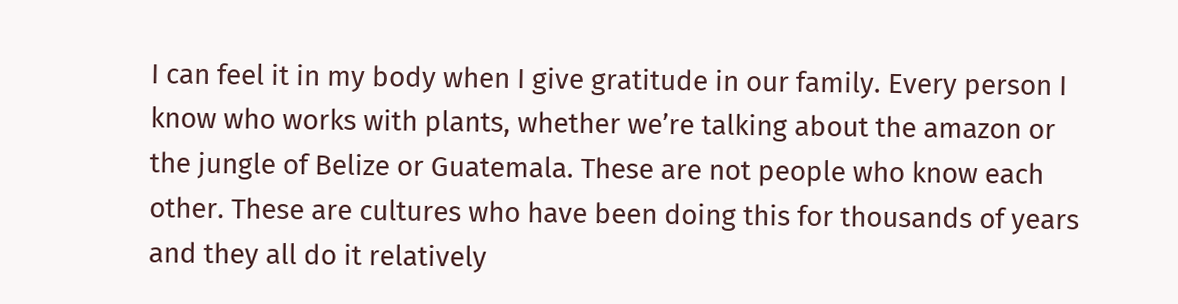I can feel it in my body when I give gratitude in our family. Every person I know who works with plants, whether we’re talking about the amazon or the jungle of Belize or Guatemala. These are not people who know each other. These are cultures who have been doing this for thousands of years and they all do it relatively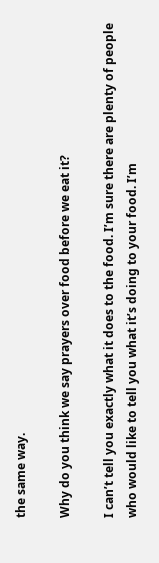the same way.

Why do you think we say prayers over food before we eat it?

I can’t tell you exactly what it does to the food. I’m sure there are plenty of people who would like to tell you what it’s doing to your food. I’m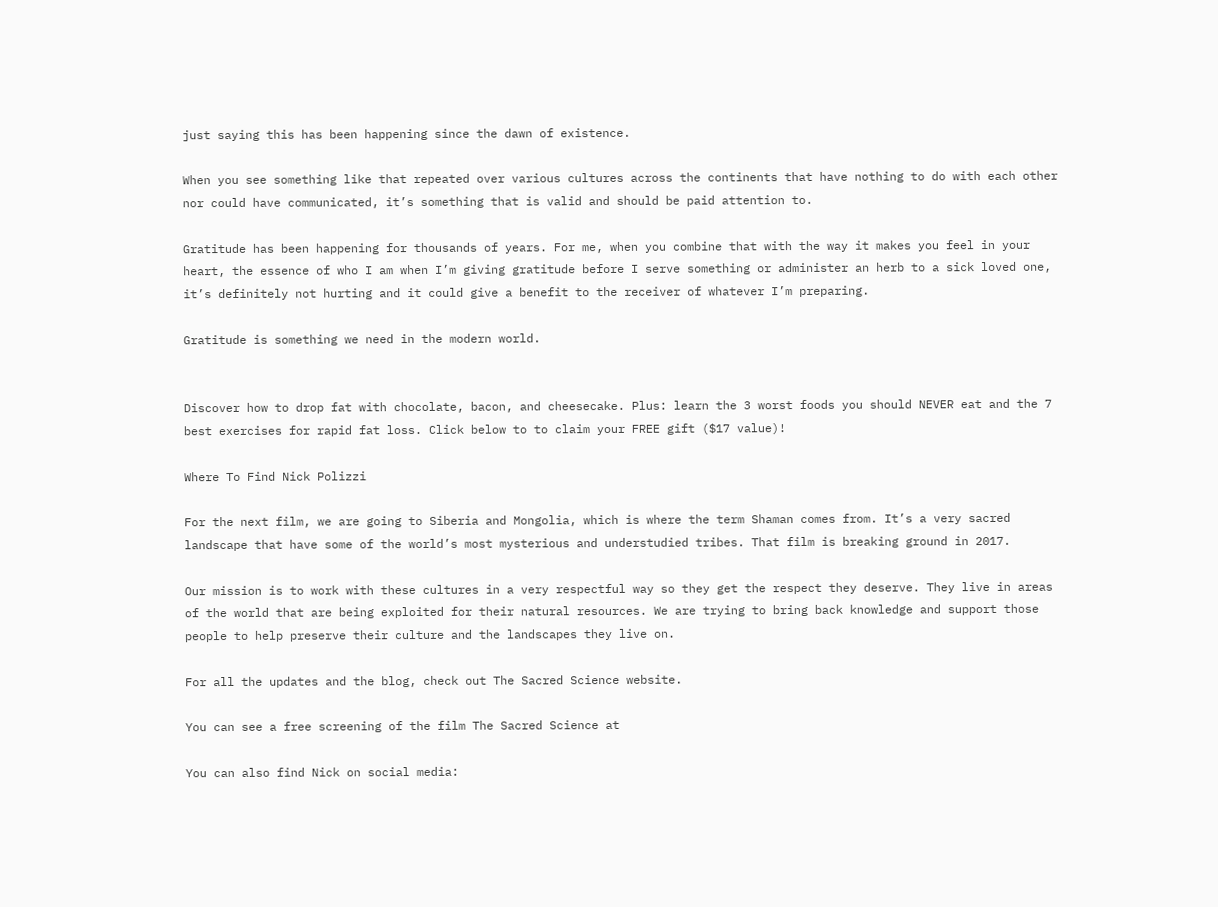just saying this has been happening since the dawn of existence.

When you see something like that repeated over various cultures across the continents that have nothing to do with each other nor could have communicated, it’s something that is valid and should be paid attention to.

Gratitude has been happening for thousands of years. For me, when you combine that with the way it makes you feel in your heart, the essence of who I am when I’m giving gratitude before I serve something or administer an herb to a sick loved one, it’s definitely not hurting and it could give a benefit to the receiver of whatever I’m preparing.

Gratitude is something we need in the modern world.


Discover how to drop fat with chocolate, bacon, and cheesecake. Plus: learn the 3 worst foods you should NEVER eat and the 7 best exercises for rapid fat loss. Click below to to claim your FREE gift ($17 value)!

Where To Find Nick Polizzi

For the next film, we are going to Siberia and Mongolia, which is where the term Shaman comes from. It’s a very sacred landscape that have some of the world’s most mysterious and understudied tribes. That film is breaking ground in 2017.

Our mission is to work with these cultures in a very respectful way so they get the respect they deserve. They live in areas of the world that are being exploited for their natural resources. We are trying to bring back knowledge and support those people to help preserve their culture and the landscapes they live on.

For all the updates and the blog, check out The Sacred Science website.

You can see a free screening of the film The Sacred Science at

You can also find Nick on social media: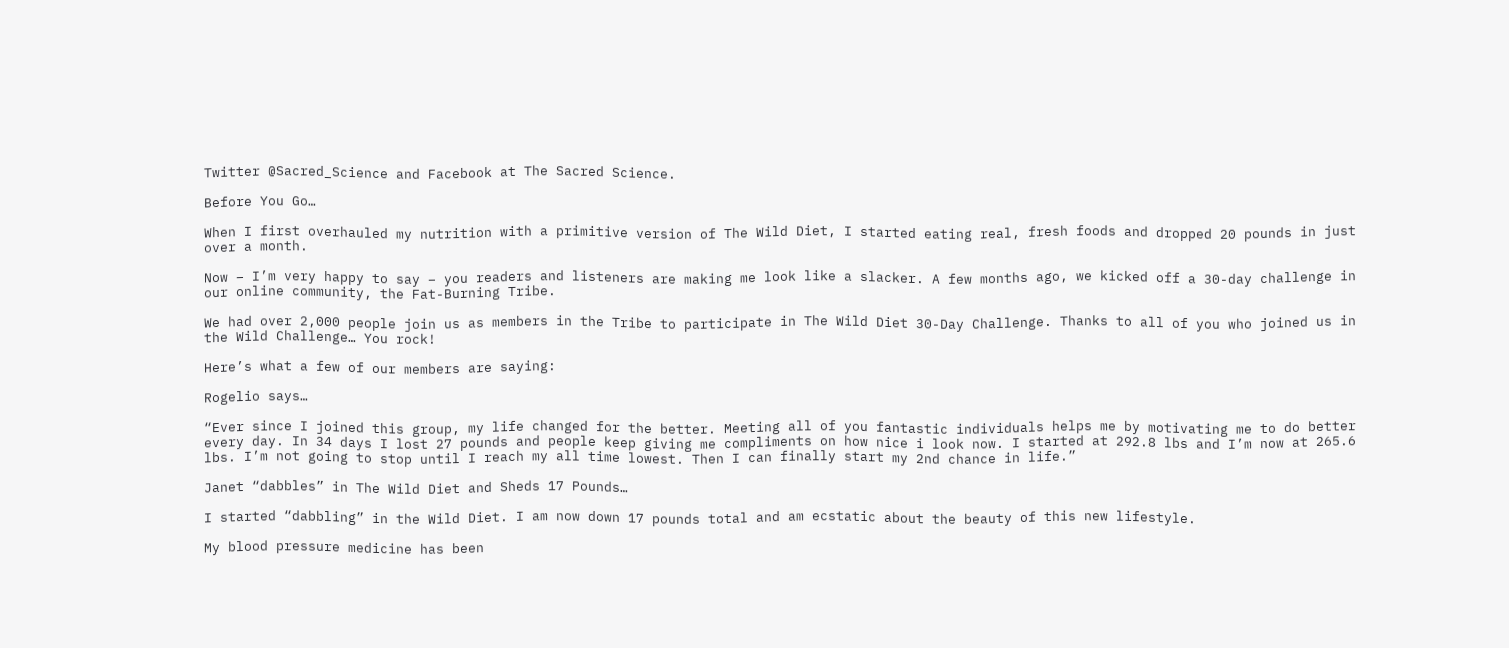Twitter @Sacred_Science and Facebook at The Sacred Science.

Before You Go…

When I first overhauled my nutrition with a primitive version of The Wild Diet, I started eating real, fresh foods and dropped 20 pounds in just over a month.

Now – I’m very happy to say – you readers and listeners are making me look like a slacker. A few months ago, we kicked off a 30-day challenge in our online community, the Fat-Burning Tribe.

We had over 2,000 people join us as members in the Tribe to participate in The Wild Diet 30-Day Challenge. Thanks to all of you who joined us in the Wild Challenge… You rock!

Here’s what a few of our members are saying:

Rogelio says…

“Ever since I joined this group, my life changed for the better. Meeting all of you fantastic individuals helps me by motivating me to do better every day. In 34 days I lost 27 pounds and people keep giving me compliments on how nice i look now. I started at 292.8 lbs and I’m now at 265.6 lbs. I’m not going to stop until I reach my all time lowest. Then I can finally start my 2nd chance in life.”

Janet “dabbles” in The Wild Diet and Sheds 17 Pounds…

I started “dabbling” in the Wild Diet. I am now down 17 pounds total and am ecstatic about the beauty of this new lifestyle.

My blood pressure medicine has been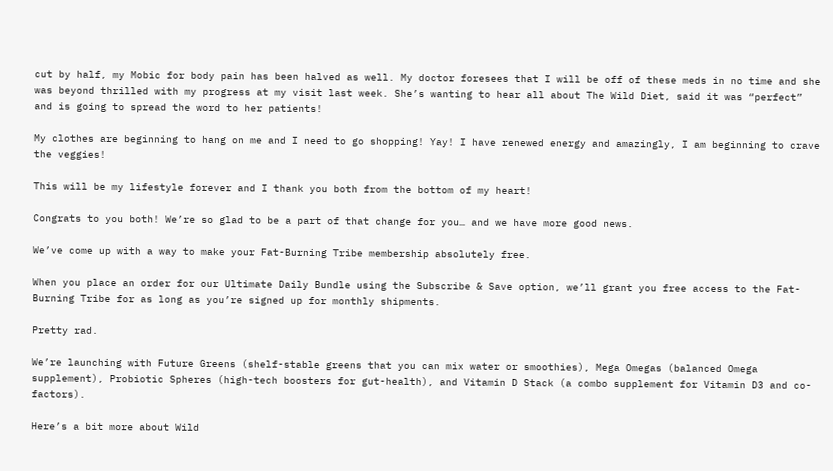cut by half, my Mobic for body pain has been halved as well. My doctor foresees that I will be off of these meds in no time and she was beyond thrilled with my progress at my visit last week. She’s wanting to hear all about The Wild Diet, said it was “perfect” and is going to spread the word to her patients!

My clothes are beginning to hang on me and I need to go shopping! Yay! I have renewed energy and amazingly, I am beginning to crave the veggies!

This will be my lifestyle forever and I thank you both from the bottom of my heart!

Congrats to you both! We’re so glad to be a part of that change for you… and we have more good news.

We’ve come up with a way to make your Fat-Burning Tribe membership absolutely free.

When you place an order for our Ultimate Daily Bundle using the Subscribe & Save option, we’ll grant you free access to the Fat-Burning Tribe for as long as you’re signed up for monthly shipments.

Pretty rad.

We’re launching with Future Greens (shelf-stable greens that you can mix water or smoothies), Mega Omegas (balanced Omega supplement), Probiotic Spheres (high-tech boosters for gut-health), and Vitamin D Stack (a combo supplement for Vitamin D3 and co-factors).

Here’s a bit more about Wild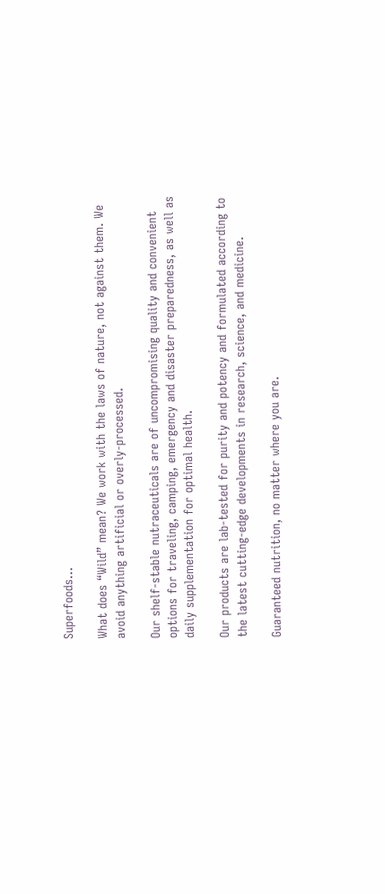Superfoods…

What does “Wild” mean? We work with the laws of nature, not against them. We avoid anything artificial or overly-processed.

Our shelf-stable nutraceuticals are of uncompromising quality and convenient options for traveling, camping, emergency and disaster preparedness, as well as daily supplementation for optimal health.

Our products are lab-tested for purity and potency and formulated according to the latest cutting-edge developments in research, science, and medicine.

Guaranteed nutrition, no matter where you are.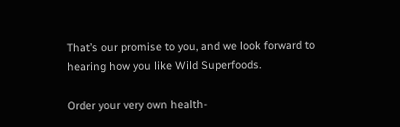That’s our promise to you, and we look forward to hearing how you like Wild Superfoods.

Order your very own health-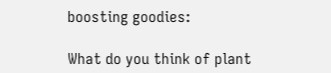boosting goodies:

What do you think of plant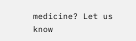medicine? Let us know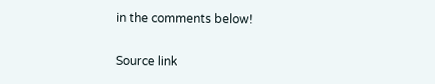in the comments below!

Source link